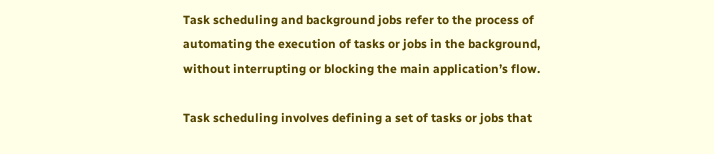Task scheduling and background jobs refer to the process of automating the execution of tasks or jobs in the background, without interrupting or blocking the main application’s flow.

Task scheduling involves defining a set of tasks or jobs that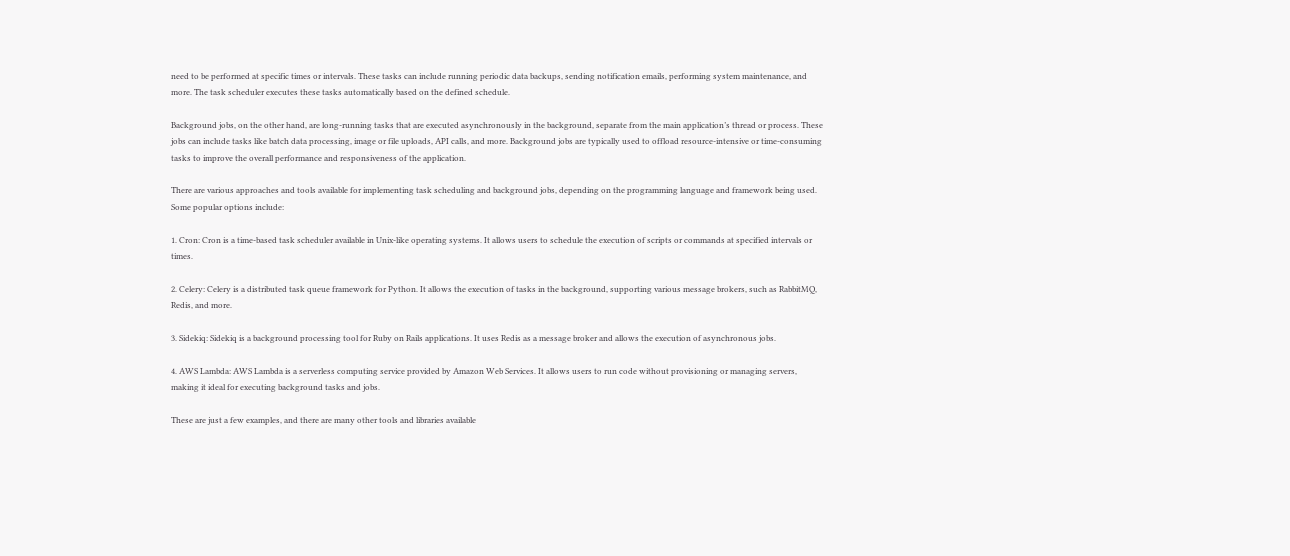need to be performed at specific times or intervals. These tasks can include running periodic data backups, sending notification emails, performing system maintenance, and more. The task scheduler executes these tasks automatically based on the defined schedule.

Background jobs, on the other hand, are long-running tasks that are executed asynchronously in the background, separate from the main application’s thread or process. These jobs can include tasks like batch data processing, image or file uploads, API calls, and more. Background jobs are typically used to offload resource-intensive or time-consuming tasks to improve the overall performance and responsiveness of the application.

There are various approaches and tools available for implementing task scheduling and background jobs, depending on the programming language and framework being used. Some popular options include:

1. Cron: Cron is a time-based task scheduler available in Unix-like operating systems. It allows users to schedule the execution of scripts or commands at specified intervals or times.

2. Celery: Celery is a distributed task queue framework for Python. It allows the execution of tasks in the background, supporting various message brokers, such as RabbitMQ, Redis, and more.

3. Sidekiq: Sidekiq is a background processing tool for Ruby on Rails applications. It uses Redis as a message broker and allows the execution of asynchronous jobs.

4. AWS Lambda: AWS Lambda is a serverless computing service provided by Amazon Web Services. It allows users to run code without provisioning or managing servers, making it ideal for executing background tasks and jobs.

These are just a few examples, and there are many other tools and libraries available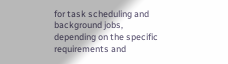for task scheduling and background jobs, depending on the specific requirements and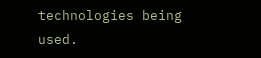technologies being used.